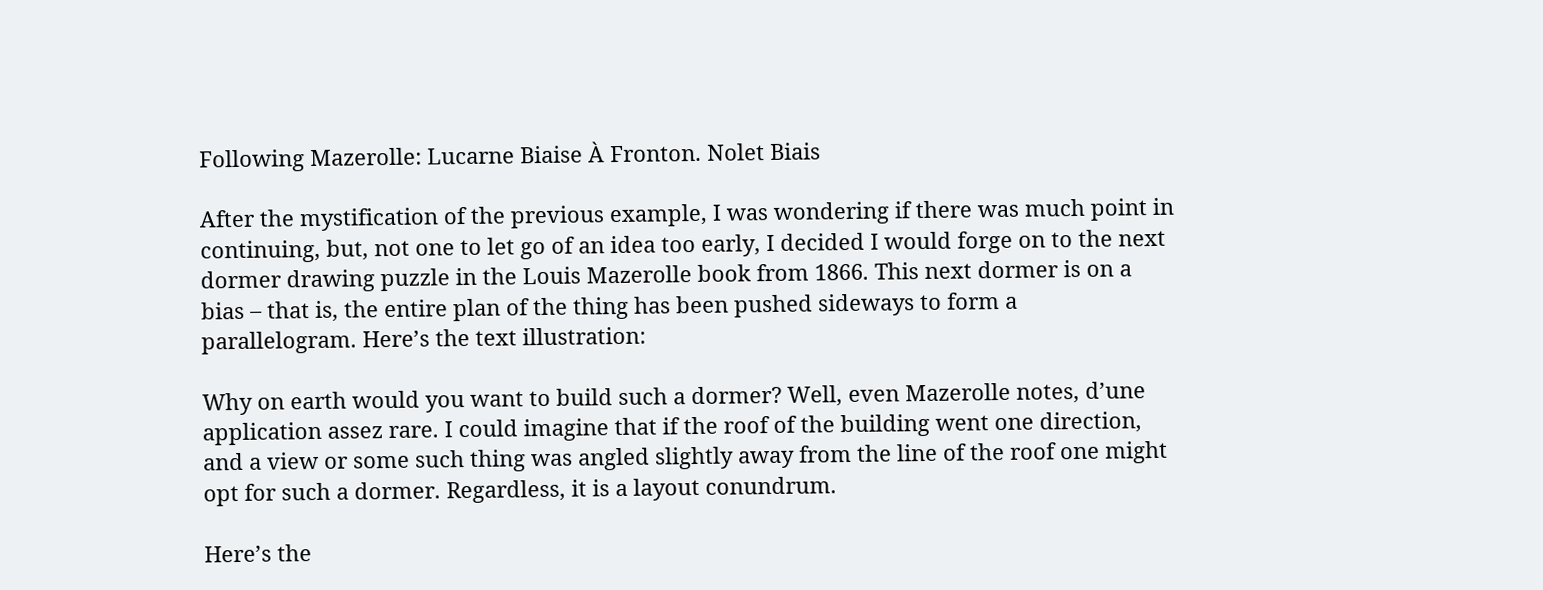Following Mazerolle: Lucarne Biaise À Fronton. Nolet Biais

After the mystification of the previous example, I was wondering if there was much point in continuing, but, not one to let go of an idea too early, I decided I would forge on to the next dormer drawing puzzle in the Louis Mazerolle book from 1866. This next dormer is on a bias – that is, the entire plan of the thing has been pushed sideways to form a parallelogram. Here’s the text illustration:

Why on earth would you want to build such a dormer? Well, even Mazerolle notes, d’une application assez rare. I could imagine that if the roof of the building went one direction, and a view or some such thing was angled slightly away from the line of the roof one might opt for such a dormer. Regardless, it is a layout conundrum.

Here’s the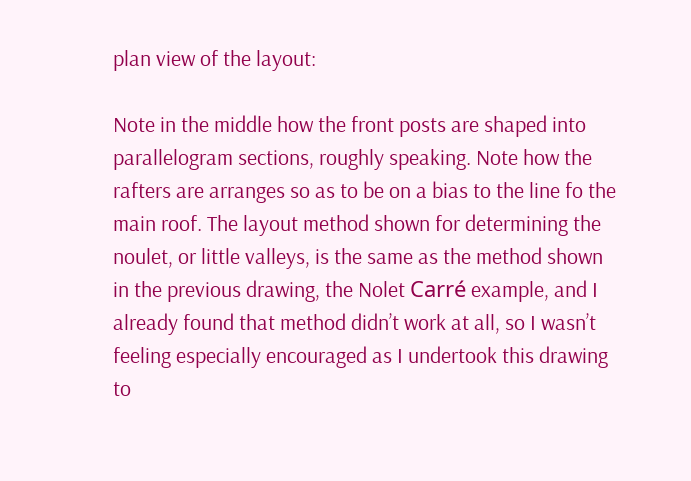plan view of the layout:

Note in the middle how the front posts are shaped into parallelogram sections, roughly speaking. Note how the rafters are arranges so as to be on a bias to the line fo the main roof. The layout method shown for determining the noulet, or little valleys, is the same as the method shown in the previous drawing, the Nolet Carré example, and I already found that method didn’t work at all, so I wasn’t feeling especially encouraged as I undertook this drawing to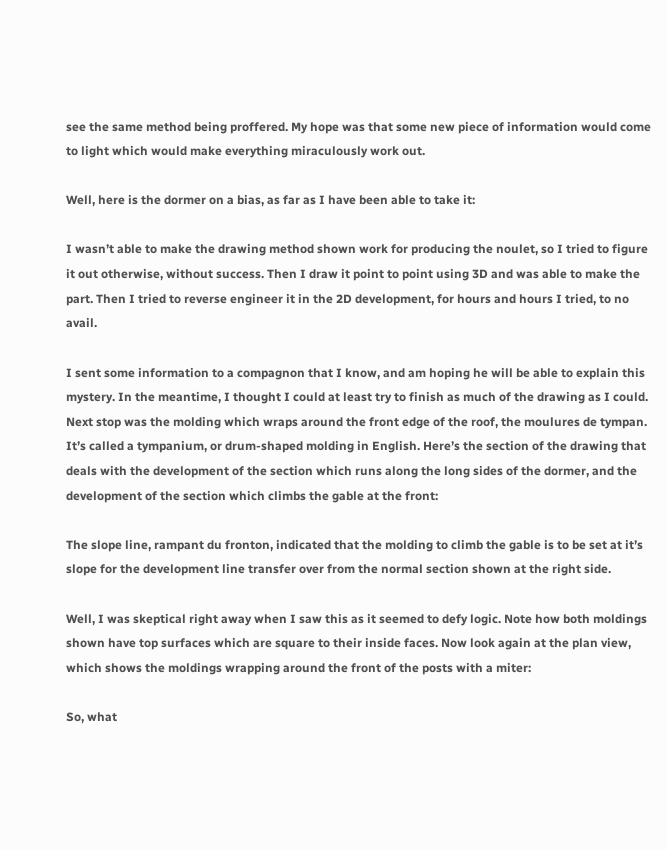see the same method being proffered. My hope was that some new piece of information would come to light which would make everything miraculously work out.

Well, here is the dormer on a bias, as far as I have been able to take it:

I wasn’t able to make the drawing method shown work for producing the noulet, so I tried to figure it out otherwise, without success. Then I draw it point to point using 3D and was able to make the part. Then I tried to reverse engineer it in the 2D development, for hours and hours I tried, to no avail.

I sent some information to a compagnon that I know, and am hoping he will be able to explain this mystery. In the meantime, I thought I could at least try to finish as much of the drawing as I could. Next stop was the molding which wraps around the front edge of the roof, the moulures de tympan. It’s called a tympanium, or drum-shaped molding in English. Here’s the section of the drawing that deals with the development of the section which runs along the long sides of the dormer, and the development of the section which climbs the gable at the front:

The slope line, rampant du fronton, indicated that the molding to climb the gable is to be set at it’s slope for the development line transfer over from the normal section shown at the right side.

Well, I was skeptical right away when I saw this as it seemed to defy logic. Note how both moldings shown have top surfaces which are square to their inside faces. Now look again at the plan view, which shows the moldings wrapping around the front of the posts with a miter:

So, what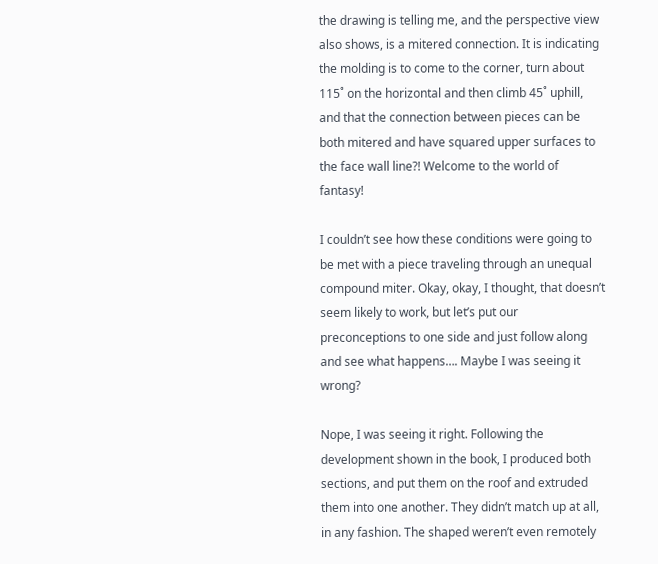the drawing is telling me, and the perspective view also shows, is a mitered connection. It is indicating the molding is to come to the corner, turn about 115˚ on the horizontal and then climb 45˚ uphill, and that the connection between pieces can be both mitered and have squared upper surfaces to the face wall line?! Welcome to the world of fantasy!

I couldn’t see how these conditions were going to be met with a piece traveling through an unequal compound miter. Okay, okay, I thought, that doesn’t seem likely to work, but let’s put our preconceptions to one side and just follow along and see what happens…. Maybe I was seeing it wrong?

Nope, I was seeing it right. Following the development shown in the book, I produced both sections, and put them on the roof and extruded them into one another. They didn’t match up at all, in any fashion. The shaped weren’t even remotely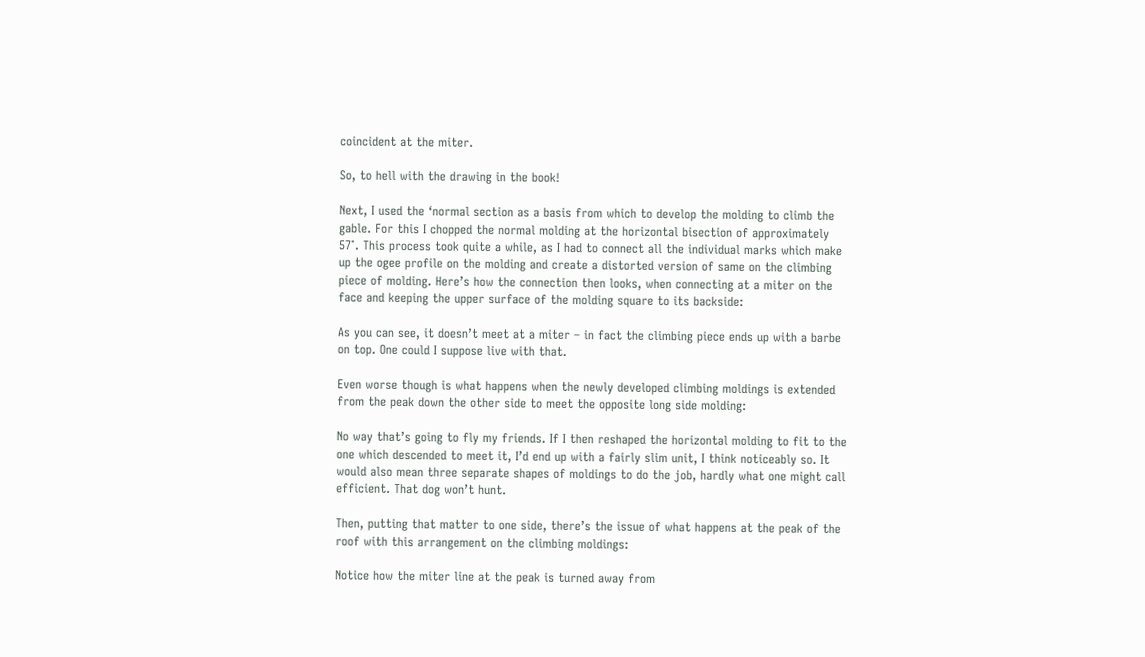coincident at the miter.

So, to hell with the drawing in the book!

Next, I used the ‘normal section as a basis from which to develop the molding to climb the gable. For this I chopped the normal molding at the horizontal bisection of approximately 57˚. This process took quite a while, as I had to connect all the individual marks which make up the ogee profile on the molding and create a distorted version of same on the climbing piece of molding. Here’s how the connection then looks, when connecting at a miter on the face and keeping the upper surface of the molding square to its backside:

As you can see, it doesn’t meet at a miter – in fact the climbing piece ends up with a barbe on top. One could I suppose live with that.

Even worse though is what happens when the newly developed climbing moldings is extended from the peak down the other side to meet the opposite long side molding:

No way that’s going to fly my friends. If I then reshaped the horizontal molding to fit to the one which descended to meet it, I’d end up with a fairly slim unit, I think noticeably so. It would also mean three separate shapes of moldings to do the job, hardly what one might call efficient. That dog won’t hunt.

Then, putting that matter to one side, there’s the issue of what happens at the peak of the roof with this arrangement on the climbing moldings:

Notice how the miter line at the peak is turned away from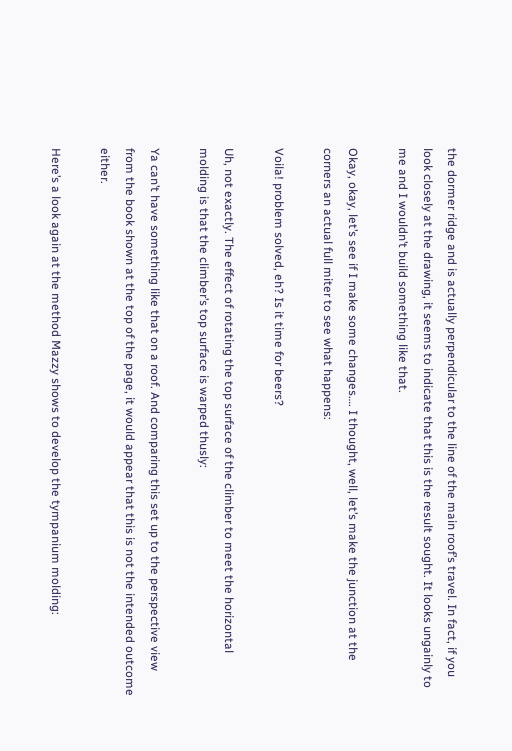the dormer ridge and is actually perpendicular to the line of the main roof’s travel. In fact, if you look closely at the drawing, it seems to indicate that this is the result sought. It looks ungainly to me and I wouldn’t build something like that.

Okay, okay, let’s see if I make some changes…. I thought, well, let’s make the junction at the corners an actual full miter to see what happens:

Voila! problem solved, eh? Is it time for beers?

Uh, not exactly. The effect of rotating the top surface of the climber to meet the horizontal molding is that the climber’s top surface is warped thusly:

Ya can’t have something like that on a roof. And comparing this set up to the perspective view from the book shown at the top of the page, it would appear that this is not the intended outcome either.

Here’s a look again at the method Mazzy shows to develop the tympanium molding: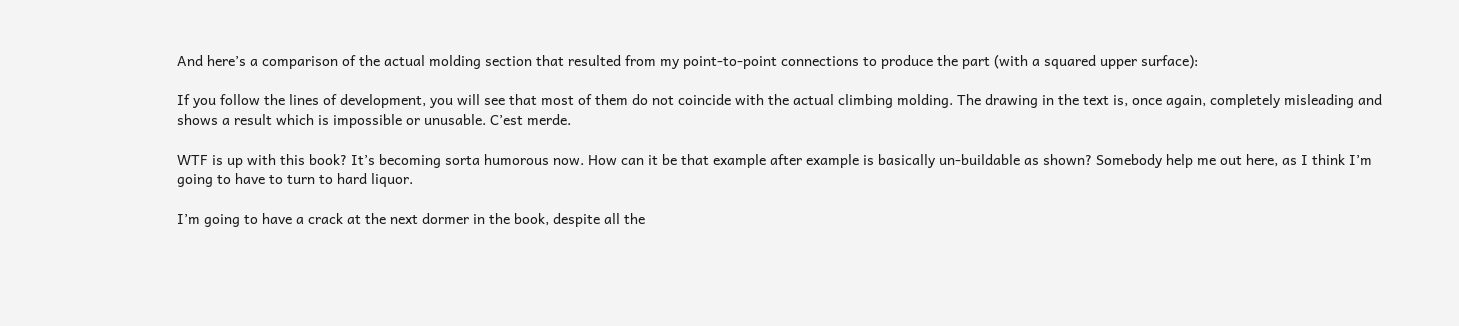And here’s a comparison of the actual molding section that resulted from my point-to-point connections to produce the part (with a squared upper surface):

If you follow the lines of development, you will see that most of them do not coincide with the actual climbing molding. The drawing in the text is, once again, completely misleading and shows a result which is impossible or unusable. C’est merde.

WTF is up with this book? It’s becoming sorta humorous now. How can it be that example after example is basically un-buildable as shown? Somebody help me out here, as I think I’m going to have to turn to hard liquor.

I’m going to have a crack at the next dormer in the book, despite all the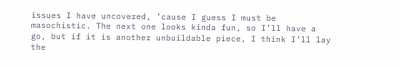issues I have uncovered, ’cause I guess I must be masochistic. The next one looks kinda fun, so I’ll have a go, but if it is another unbuildable piece, I think I’ll lay the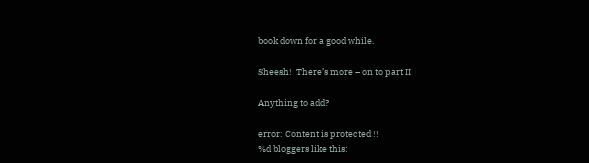book down for a good while.

Sheesh!  There’s more – on to part II

Anything to add?

error: Content is protected !!
%d bloggers like this: